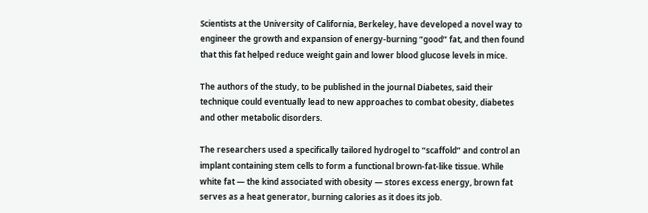Scientists at the University of California, Berkeley, have developed a novel way to engineer the growth and expansion of energy-burning “good” fat, and then found that this fat helped reduce weight gain and lower blood glucose levels in mice.

The authors of the study, to be published in the journal Diabetes, said their technique could eventually lead to new approaches to combat obesity, diabetes and other metabolic disorders.

The researchers used a specifically tailored hydrogel to “scaffold” and control an implant containing stem cells to form a functional brown-fat-like tissue. While white fat — the kind associated with obesity — stores excess energy, brown fat serves as a heat generator, burning calories as it does its job.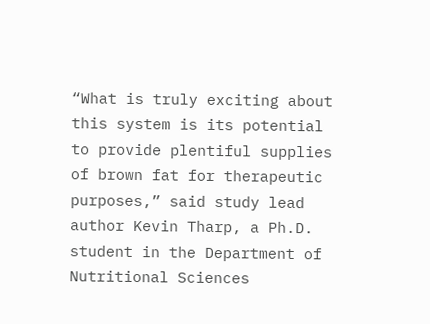“What is truly exciting about this system is its potential to provide plentiful supplies of brown fat for therapeutic purposes,” said study lead author Kevin Tharp, a Ph.D. student in the Department of Nutritional Sciences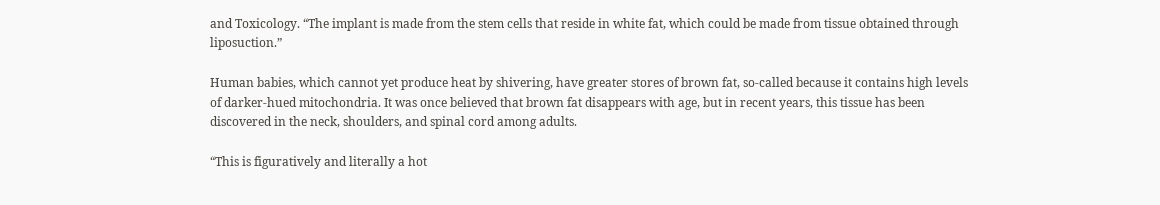and Toxicology. “The implant is made from the stem cells that reside in white fat, which could be made from tissue obtained through liposuction.”

Human babies, which cannot yet produce heat by shivering, have greater stores of brown fat, so-called because it contains high levels of darker-hued mitochondria. It was once believed that brown fat disappears with age, but in recent years, this tissue has been discovered in the neck, shoulders, and spinal cord among adults.

“This is figuratively and literally a hot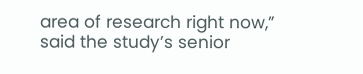area of research right now,” said the study’s senior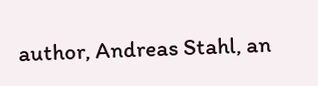author, Andreas Stahl, an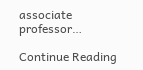associate professor…

Continue Reading